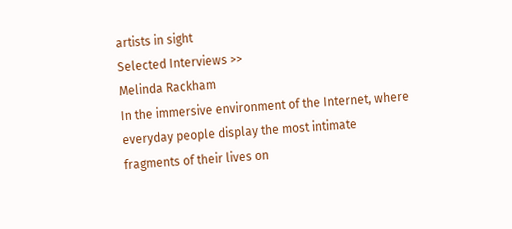artists in sight
Selected Interviews >>
Melinda Rackham
In the immersive environment of the Internet, where everyday people display the most intimate fragments of their lives on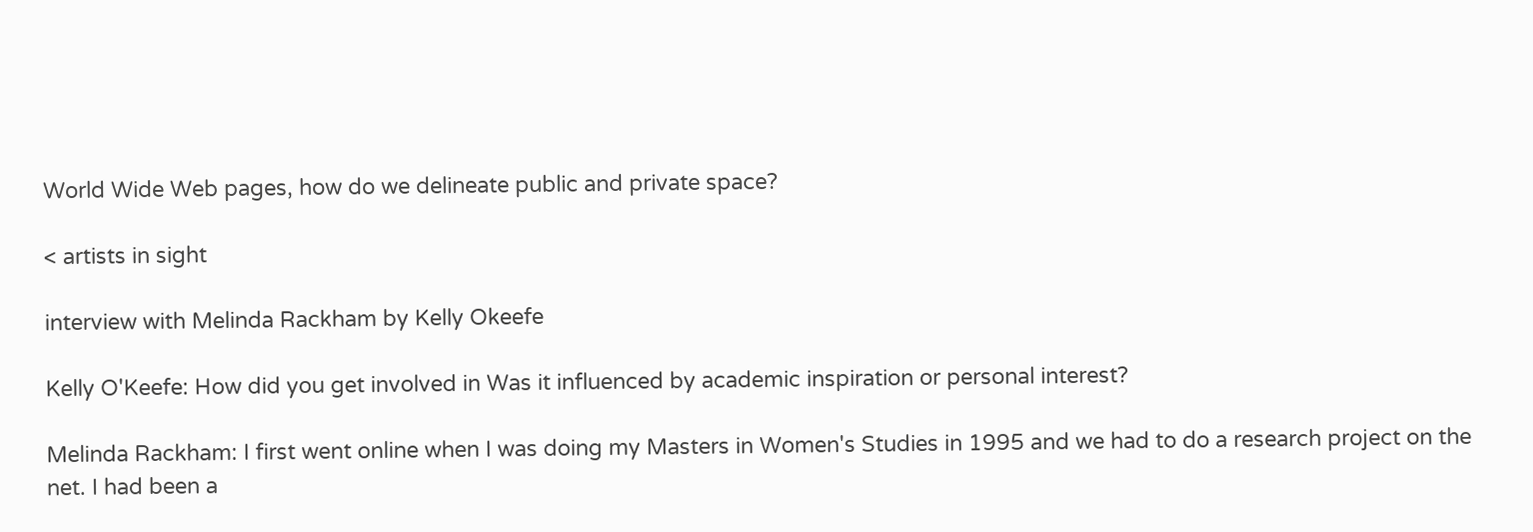World Wide Web pages, how do we delineate public and private space?

< artists in sight

interview with Melinda Rackham by Kelly Okeefe

Kelly O'Keefe: How did you get involved in Was it influenced by academic inspiration or personal interest?

Melinda Rackham: I first went online when I was doing my Masters in Women's Studies in 1995 and we had to do a research project on the net. I had been a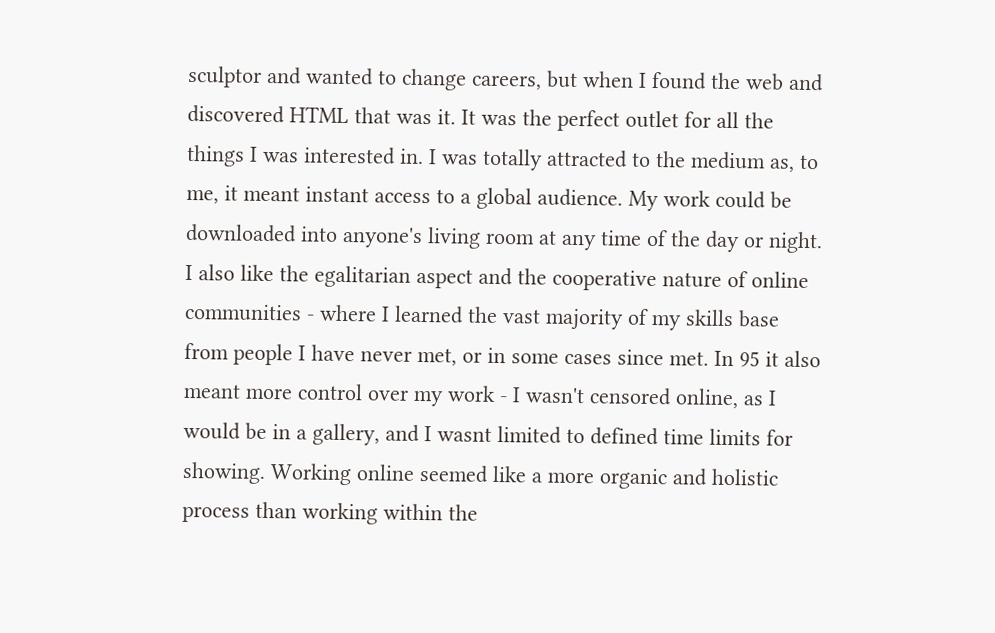sculptor and wanted to change careers, but when I found the web and discovered HTML that was it. It was the perfect outlet for all the things I was interested in. I was totally attracted to the medium as, to me, it meant instant access to a global audience. My work could be downloaded into anyone's living room at any time of the day or night. I also like the egalitarian aspect and the cooperative nature of online communities - where I learned the vast majority of my skills base from people I have never met, or in some cases since met. In 95 it also meant more control over my work - I wasn't censored online, as I would be in a gallery, and I wasnt limited to defined time limits for showing. Working online seemed like a more organic and holistic process than working within the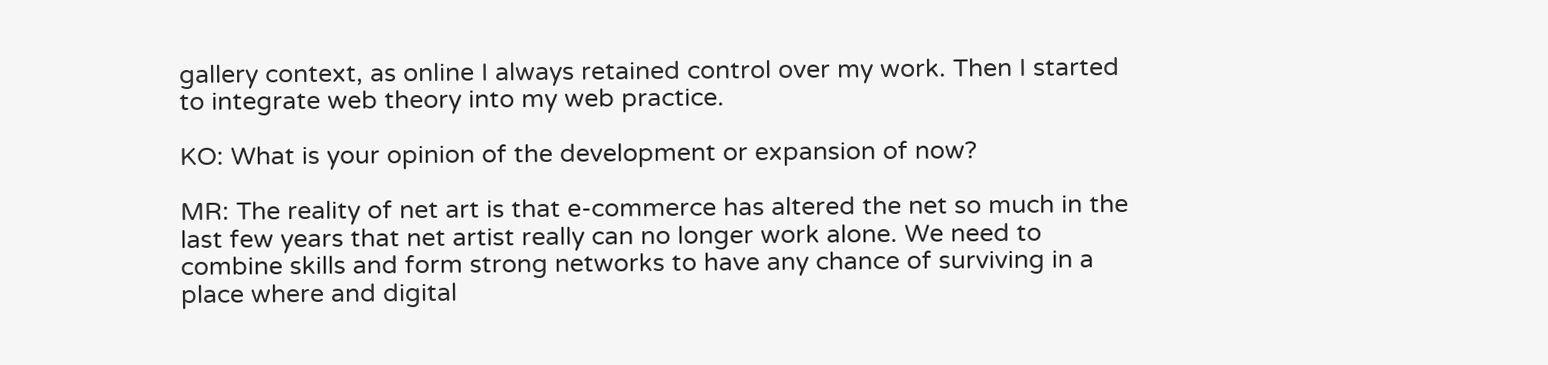gallery context, as online I always retained control over my work. Then I started to integrate web theory into my web practice.

KO: What is your opinion of the development or expansion of now?

MR: The reality of net art is that e-commerce has altered the net so much in the last few years that net artist really can no longer work alone. We need to combine skills and form strong networks to have any chance of surviving in a place where and digital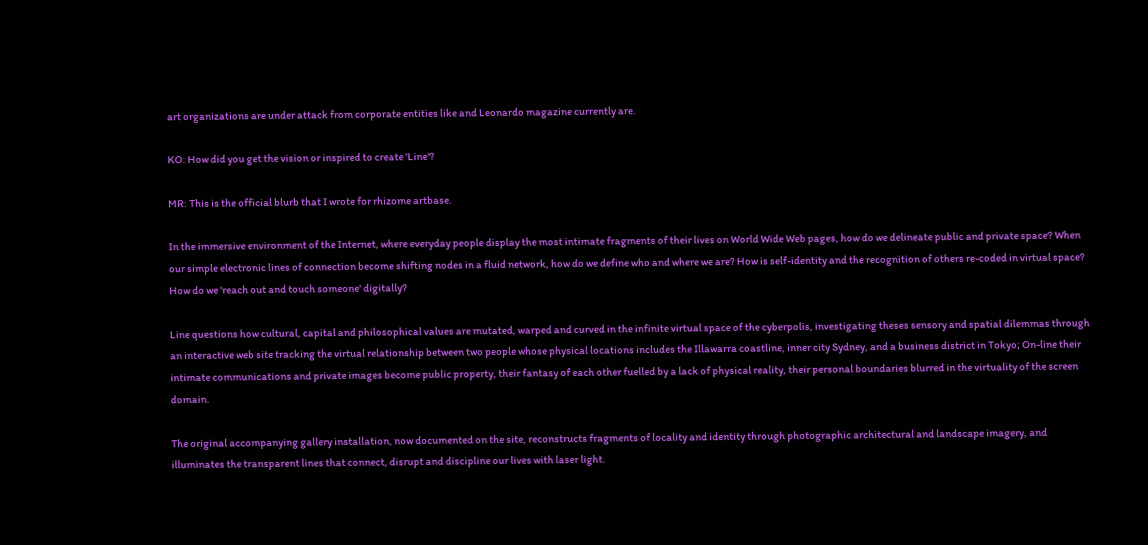art organizations are under attack from corporate entities like and Leonardo magazine currently are.

KO: How did you get the vision or inspired to create 'Line'?

MR: This is the official blurb that I wrote for rhizome artbase.

In the immersive environment of the Internet, where everyday people display the most intimate fragments of their lives on World Wide Web pages, how do we delineate public and private space? When our simple electronic lines of connection become shifting nodes in a fluid network, how do we define who and where we are? How is self-identity and the recognition of others re-coded in virtual space? How do we 'reach out and touch someone' digitally?

Line questions how cultural, capital and philosophical values are mutated, warped and curved in the infinite virtual space of the cyberpolis, investigating theses sensory and spatial dilemmas through an interactive web site tracking the virtual relationship between two people whose physical locations includes the Illawarra coastline, inner city Sydney, and a business district in Tokyo; On-line their intimate communications and private images become public property, their fantasy of each other fuelled by a lack of physical reality, their personal boundaries blurred in the virtuality of the screen domain.

The original accompanying gallery installation, now documented on the site, reconstructs fragments of locality and identity through photographic architectural and landscape imagery, and illuminates the transparent lines that connect, disrupt and discipline our lives with laser light.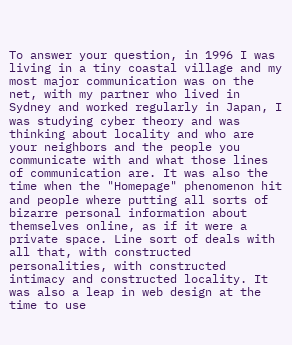To answer your question, in 1996 I was living in a tiny coastal village and my most major communication was on the net, with my partner who lived in Sydney and worked regularly in Japan, I was studying cyber theory and was thinking about locality and who are your neighbors and the people you communicate with and what those lines of communication are. It was also the time when the "Homepage" phenomenon hit and people where putting all sorts of bizarre personal information about themselves online, as if it were a private space. Line sort of deals with all that, with constructed personalities, with constructed intimacy and constructed locality. It was also a leap in web design at the time to use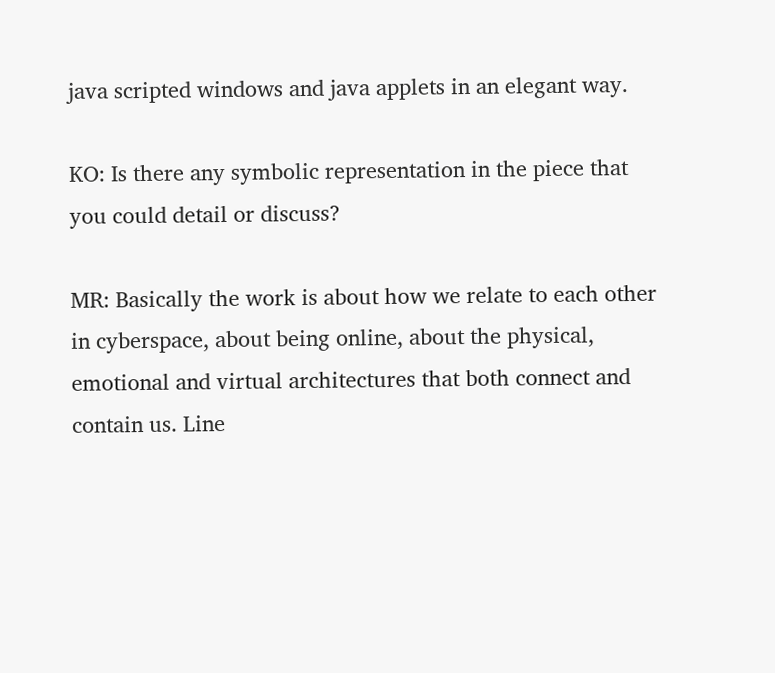java scripted windows and java applets in an elegant way.

KO: Is there any symbolic representation in the piece that you could detail or discuss?

MR: Basically the work is about how we relate to each other in cyberspace, about being online, about the physical, emotional and virtual architectures that both connect and contain us. Line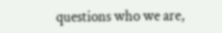questions who we are,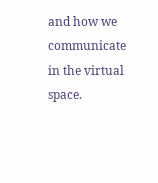and how we communicate in the virtual space.